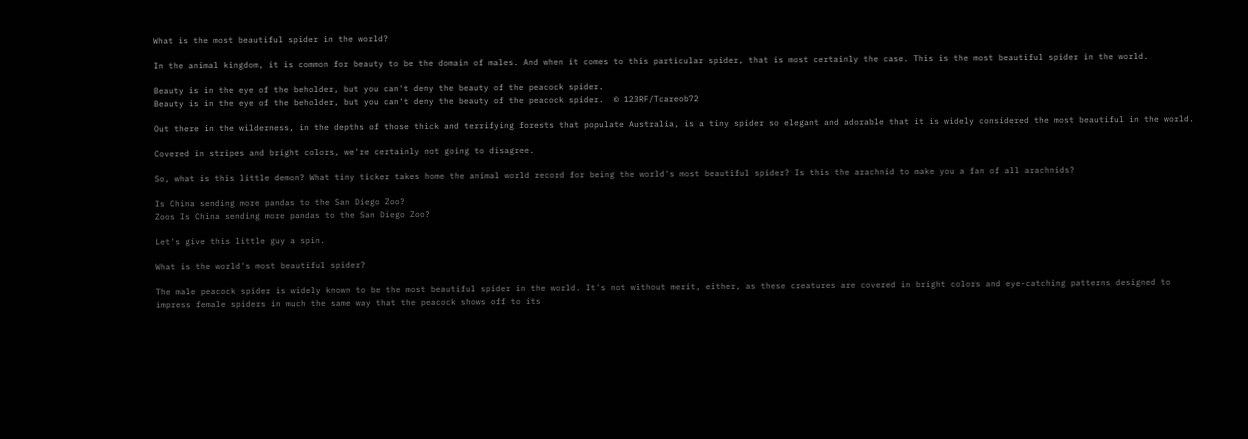What is the most beautiful spider in the world?

In the animal kingdom, it is common for beauty to be the domain of males. And when it comes to this particular spider, that is most certainly the case. This is the most beautiful spider in the world.

Beauty is in the eye of the beholder, but you can't deny the beauty of the peacock spider.
Beauty is in the eye of the beholder, but you can't deny the beauty of the peacock spider.  © 123RF/Tcareob72

Out there in the wilderness, in the depths of those thick and terrifying forests that populate Australia, is a tiny spider so elegant and adorable that it is widely considered the most beautiful in the world.

Covered in stripes and bright colors, we're certainly not going to disagree.

So, what is this little demon? What tiny ticker takes home the animal world record for being the world's most beautiful spider? Is this the arachnid to make you a fan of all arachnids?

Is China sending more pandas to the San Diego Zoo?
Zoos Is China sending more pandas to the San Diego Zoo?

Let's give this little guy a spin.

What is the world's most beautiful spider?

The male peacock spider is widely known to be the most beautiful spider in the world. It's not without merit, either, as these creatures are covered in bright colors and eye-catching patterns designed to impress female spiders in much the same way that the peacock shows off to its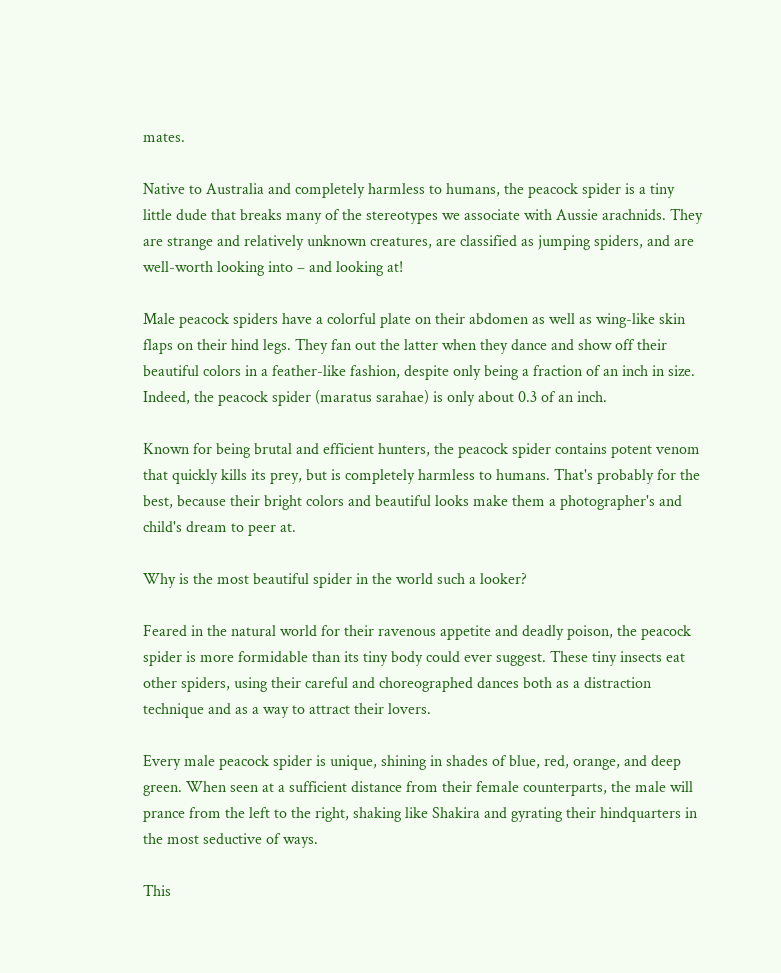mates.

Native to Australia and completely harmless to humans, the peacock spider is a tiny little dude that breaks many of the stereotypes we associate with Aussie arachnids. They are strange and relatively unknown creatures, are classified as jumping spiders, and are well-worth looking into – and looking at!

Male peacock spiders have a colorful plate on their abdomen as well as wing-like skin flaps on their hind legs. They fan out the latter when they dance and show off their beautiful colors in a feather-like fashion, despite only being a fraction of an inch in size. Indeed, the peacock spider (maratus sarahae) is only about 0.3 of an inch.

Known for being brutal and efficient hunters, the peacock spider contains potent venom that quickly kills its prey, but is completely harmless to humans. That's probably for the best, because their bright colors and beautiful looks make them a photographer's and child's dream to peer at.

Why is the most beautiful spider in the world such a looker?

Feared in the natural world for their ravenous appetite and deadly poison, the peacock spider is more formidable than its tiny body could ever suggest. These tiny insects eat other spiders, using their careful and choreographed dances both as a distraction technique and as a way to attract their lovers.

Every male peacock spider is unique, shining in shades of blue, red, orange, and deep green. When seen at a sufficient distance from their female counterparts, the male will prance from the left to the right, shaking like Shakira and gyrating their hindquarters in the most seductive of ways.

This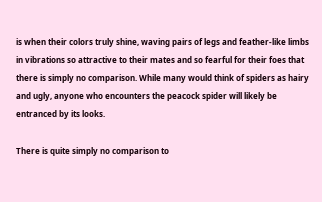is when their colors truly shine, waving pairs of legs and feather-like limbs in vibrations so attractive to their mates and so fearful for their foes that there is simply no comparison. While many would think of spiders as hairy and ugly, anyone who encounters the peacock spider will likely be entranced by its looks.

There is quite simply no comparison to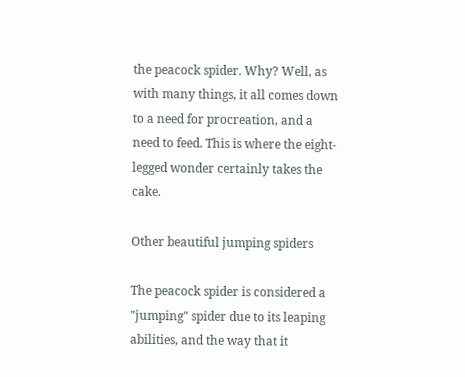the peacock spider. Why? Well, as with many things, it all comes down to a need for procreation, and a need to feed. This is where the eight-legged wonder certainly takes the cake.

Other beautiful jumping spiders

The peacock spider is considered a "jumping" spider due to its leaping abilities, and the way that it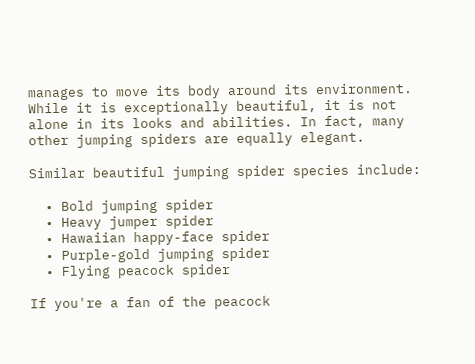manages to move its body around its environment. While it is exceptionally beautiful, it is not alone in its looks and abilities. In fact, many other jumping spiders are equally elegant.

Similar beautiful jumping spider species include:

  • Bold jumping spider
  • Heavy jumper spider
  • Hawaiian happy-face spider
  • Purple-gold jumping spider
  • Flying peacock spider

If you're a fan of the peacock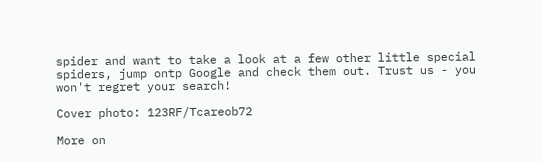spider and want to take a look at a few other little special spiders, jump ontp Google and check them out. Trust us - you won't regret your search!

Cover photo: 123RF/Tcareob72

More on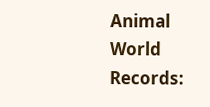Animal World Records: